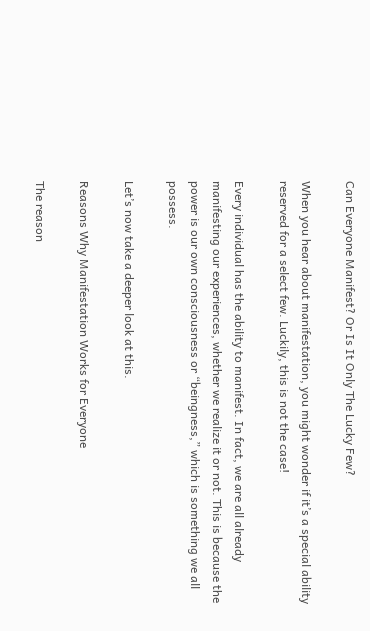Can Everyone Manifest? Or Is It Only The Lucky Few?

When you hear about manifestation, you might wonder if it’s a special ability reserved for a select few. Luckily, this is not the case!

Every individual has the ability to manifest. In fact, we are all already manifesting our experiences, whether we realize it or not. This is because the power is our own consciousness or “beingness,” which is something we all possess.

Let’s now take a deeper look at this.

Reasons Why Manifestation Works for Everyone

The reason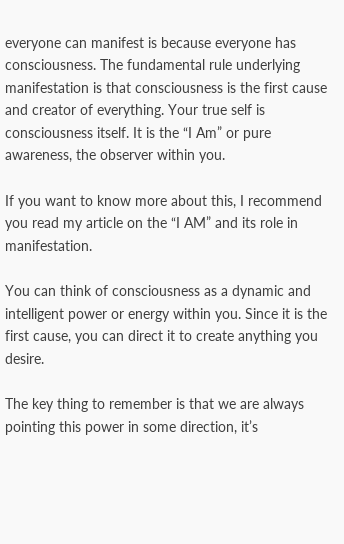everyone can manifest is because everyone has consciousness. The fundamental rule underlying manifestation is that consciousness is the first cause and creator of everything. Your true self is consciousness itself. It is the “I Am” or pure awareness, the observer within you.

If you want to know more about this, I recommend you read my article on the “I AM” and its role in manifestation.

You can think of consciousness as a dynamic and intelligent power or energy within you. Since it is the first cause, you can direct it to create anything you desire.

The key thing to remember is that we are always pointing this power in some direction, it’s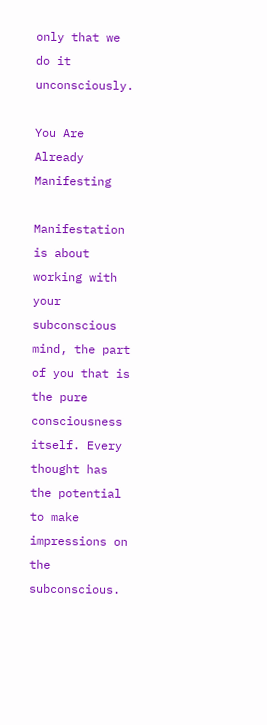only that we do it unconsciously.

You Are Already Manifesting

Manifestation is about working with your subconscious mind, the part of you that is the pure consciousness itself. Every thought has the potential to make impressions on the subconscious.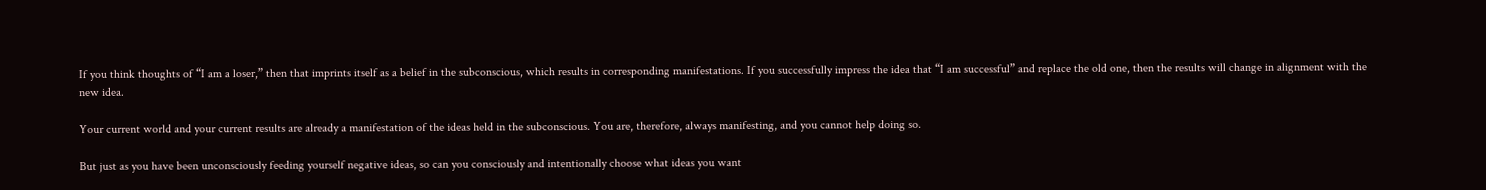If you think thoughts of “I am a loser,” then that imprints itself as a belief in the subconscious, which results in corresponding manifestations. If you successfully impress the idea that “I am successful” and replace the old one, then the results will change in alignment with the new idea.

Your current world and your current results are already a manifestation of the ideas held in the subconscious. You are, therefore, always manifesting, and you cannot help doing so.

But just as you have been unconsciously feeding yourself negative ideas, so can you consciously and intentionally choose what ideas you want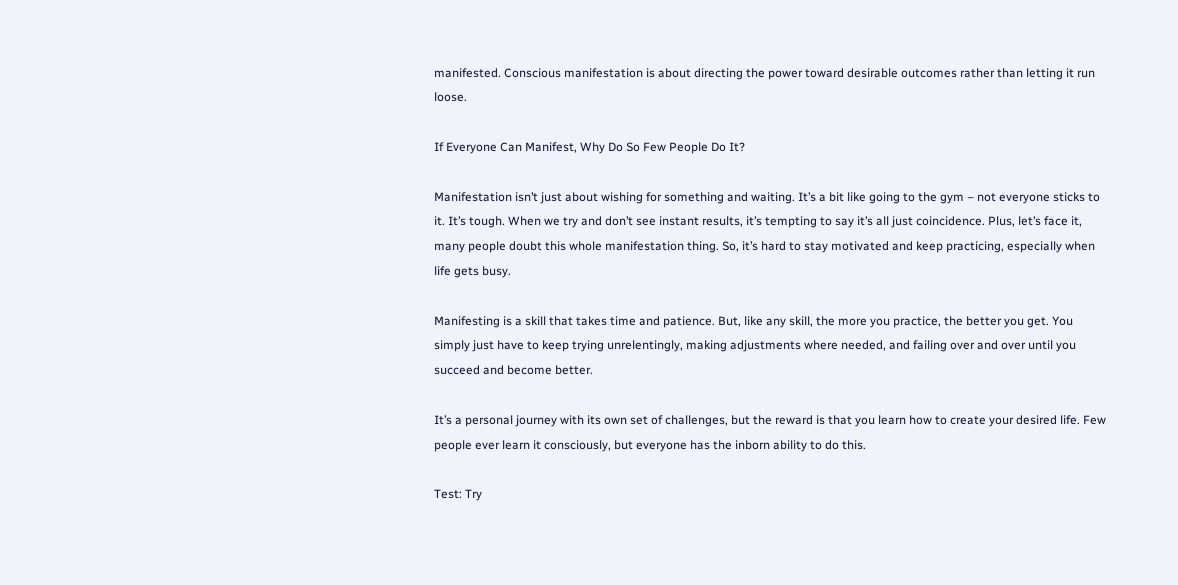manifested. Conscious manifestation is about directing the power toward desirable outcomes rather than letting it run loose.

If Everyone Can Manifest, Why Do So Few People Do It?

Manifestation isn’t just about wishing for something and waiting. It’s a bit like going to the gym – not everyone sticks to it. It’s tough. When we try and don’t see instant results, it’s tempting to say it’s all just coincidence. Plus, let’s face it, many people doubt this whole manifestation thing. So, it’s hard to stay motivated and keep practicing, especially when life gets busy.

Manifesting is a skill that takes time and patience. But, like any skill, the more you practice, the better you get. You simply just have to keep trying unrelentingly, making adjustments where needed, and failing over and over until you succeed and become better.

It’s a personal journey with its own set of challenges, but the reward is that you learn how to create your desired life. Few people ever learn it consciously, but everyone has the inborn ability to do this.

Test: Try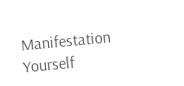Manifestation Yourself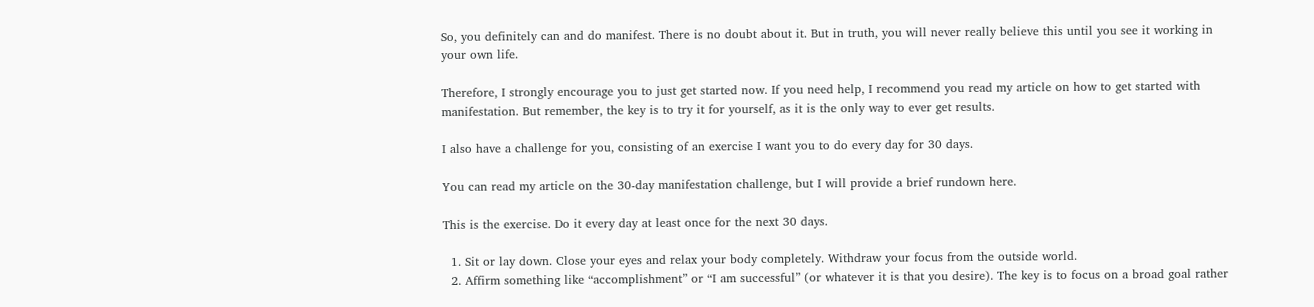So, you definitely can and do manifest. There is no doubt about it. But in truth, you will never really believe this until you see it working in your own life.

Therefore, I strongly encourage you to just get started now. If you need help, I recommend you read my article on how to get started with manifestation. But remember, the key is to try it for yourself, as it is the only way to ever get results.

I also have a challenge for you, consisting of an exercise I want you to do every day for 30 days.

You can read my article on the 30-day manifestation challenge, but I will provide a brief rundown here.

This is the exercise. Do it every day at least once for the next 30 days.

  1. Sit or lay down. Close your eyes and relax your body completely. Withdraw your focus from the outside world.
  2. Affirm something like “accomplishment” or “I am successful” (or whatever it is that you desire). The key is to focus on a broad goal rather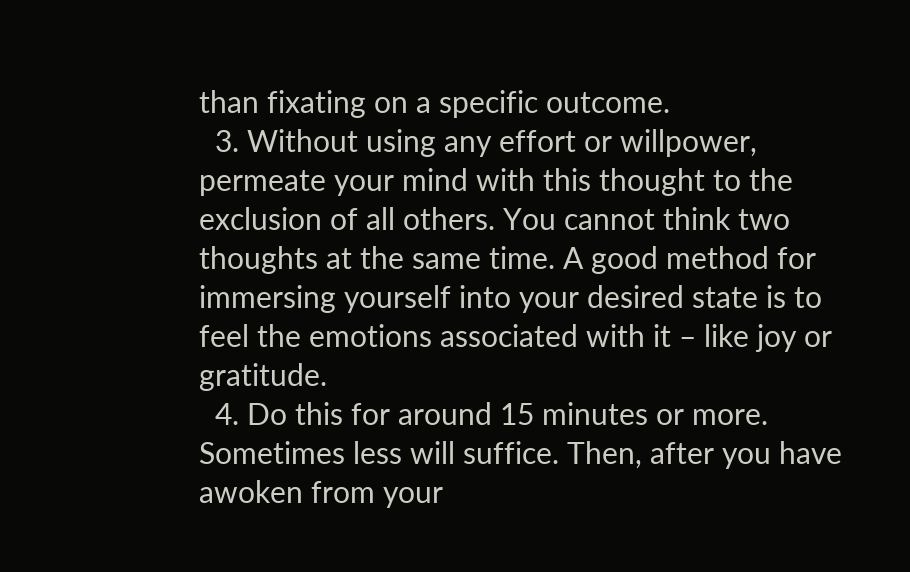than fixating on a specific outcome.
  3. Without using any effort or willpower, permeate your mind with this thought to the exclusion of all others. You cannot think two thoughts at the same time. A good method for immersing yourself into your desired state is to feel the emotions associated with it – like joy or gratitude.
  4. Do this for around 15 minutes or more. Sometimes less will suffice. Then, after you have awoken from your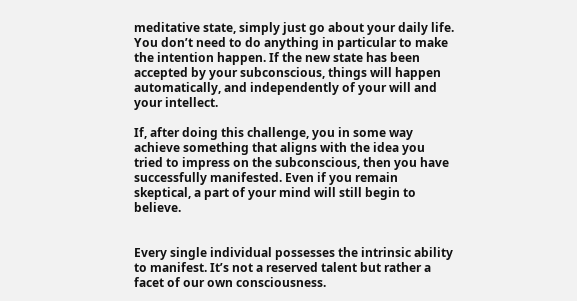meditative state, simply just go about your daily life. You don’t need to do anything in particular to make the intention happen. If the new state has been accepted by your subconscious, things will happen automatically, and independently of your will and your intellect.

If, after doing this challenge, you in some way achieve something that aligns with the idea you tried to impress on the subconscious, then you have successfully manifested. Even if you remain skeptical, a part of your mind will still begin to believe.


Every single individual possesses the intrinsic ability to manifest. It’s not a reserved talent but rather a facet of our own consciousness.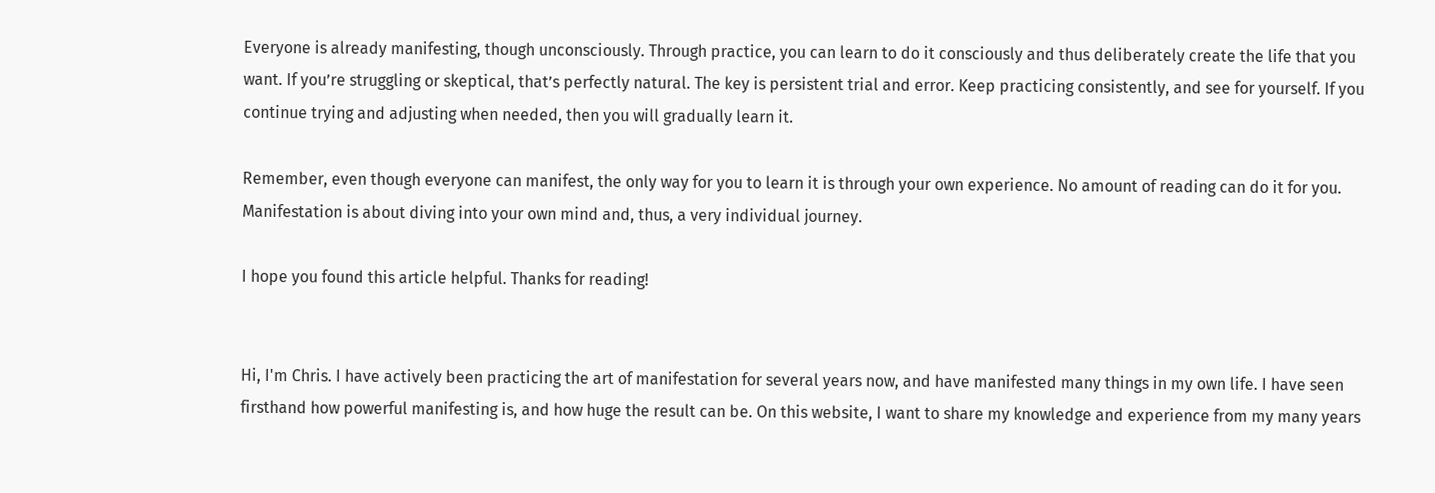Everyone is already manifesting, though unconsciously. Through practice, you can learn to do it consciously and thus deliberately create the life that you want. If you’re struggling or skeptical, that’s perfectly natural. The key is persistent trial and error. Keep practicing consistently, and see for yourself. If you continue trying and adjusting when needed, then you will gradually learn it.

Remember, even though everyone can manifest, the only way for you to learn it is through your own experience. No amount of reading can do it for you. Manifestation is about diving into your own mind and, thus, a very individual journey.

I hope you found this article helpful. Thanks for reading!


Hi, I'm Chris. I have actively been practicing the art of manifestation for several years now, and have manifested many things in my own life. I have seen firsthand how powerful manifesting is, and how huge the result can be. On this website, I want to share my knowledge and experience from my many years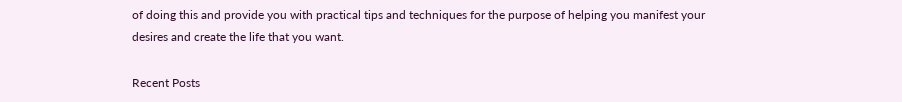of doing this and provide you with practical tips and techniques for the purpose of helping you manifest your desires and create the life that you want.

Recent Posts